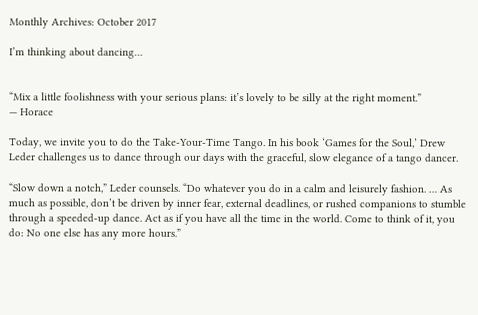Monthly Archives: October 2017

I’m thinking about dancing…


“Mix a little foolishness with your serious plans: it’s lovely to be silly at the right moment.”
— Horace

Today, we invite you to do the Take-Your-Time Tango. In his book ‘Games for the Soul,’ Drew Leder challenges us to dance through our days with the graceful, slow elegance of a tango dancer.

“Slow down a notch,” Leder counsels. “Do whatever you do in a calm and leisurely fashion. … As much as possible, don’t be driven by inner fear, external deadlines, or rushed companions to stumble through a speeded-up dance. Act as if you have all the time in the world. Come to think of it, you do: No one else has any more hours.”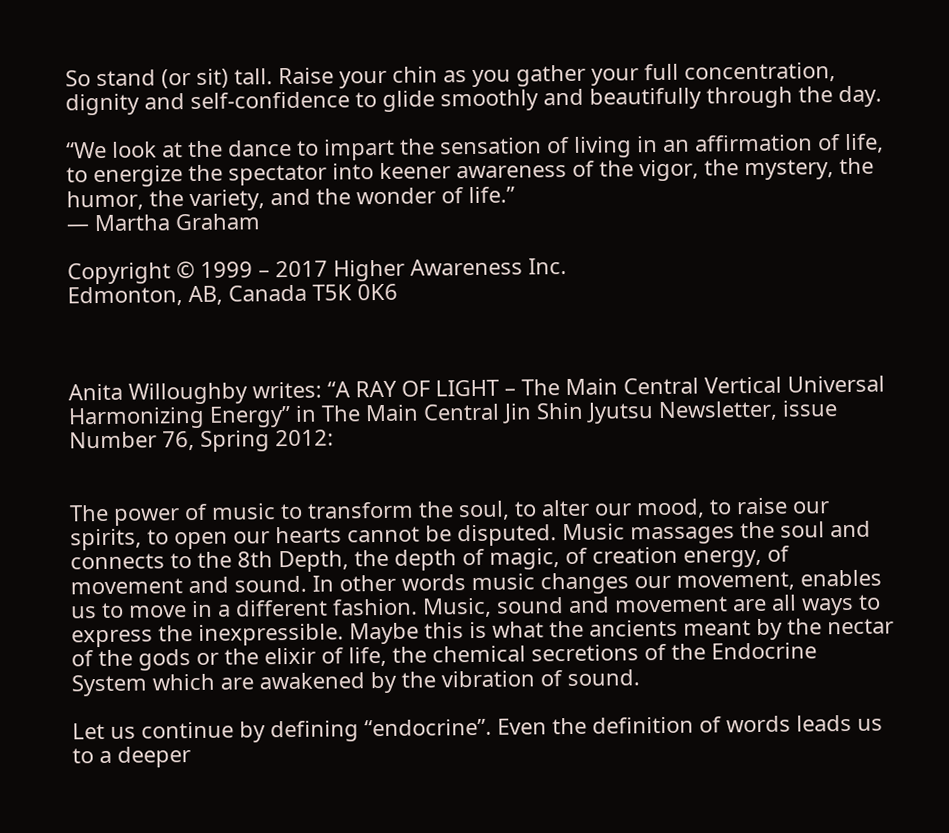So stand (or sit) tall. Raise your chin as you gather your full concentration, dignity and self-confidence to glide smoothly and beautifully through the day.

“We look at the dance to impart the sensation of living in an affirmation of life, to energize the spectator into keener awareness of the vigor, the mystery, the humor, the variety, and the wonder of life.”
— Martha Graham

Copyright © 1999 – 2017 Higher Awareness Inc.
Edmonton, AB, Canada T5K 0K6



Anita Willoughby writes: “A RAY OF LIGHT – The Main Central Vertical Universal Harmonizing Energy” in The Main Central Jin Shin Jyutsu Newsletter, issue Number 76, Spring 2012:


The power of music to transform the soul, to alter our mood, to raise our spirits, to open our hearts cannot be disputed. Music massages the soul and connects to the 8th Depth, the depth of magic, of creation energy, of movement and sound. In other words music changes our movement, enables us to move in a different fashion. Music, sound and movement are all ways to express the inexpressible. Maybe this is what the ancients meant by the nectar of the gods or the elixir of life, the chemical secretions of the Endocrine System which are awakened by the vibration of sound.

Let us continue by defining “endocrine”. Even the definition of words leads us to a deeper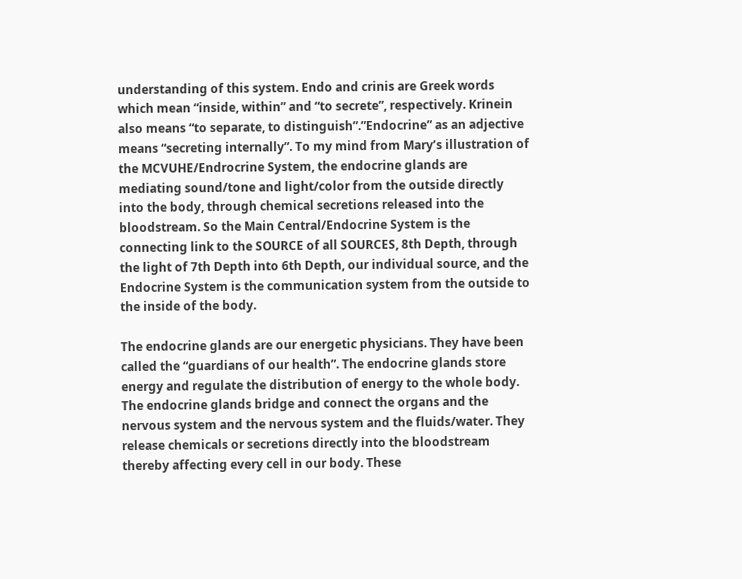understanding of this system. Endo and crinis are Greek words which mean “inside, within” and “to secrete”, respectively. Krinein also means “to separate, to distinguish”.”Endocrine” as an adjective means “secreting internally”. To my mind from Mary’s illustration of the MCVUHE/Endrocrine System, the endocrine glands are mediating sound/tone and light/color from the outside directly into the body, through chemical secretions released into the bloodstream. So the Main Central/Endocrine System is the connecting link to the SOURCE of all SOURCES, 8th Depth, through the light of 7th Depth into 6th Depth, our individual source, and the Endocrine System is the communication system from the outside to the inside of the body.

The endocrine glands are our energetic physicians. They have been called the “guardians of our health”. The endocrine glands store energy and regulate the distribution of energy to the whole body. The endocrine glands bridge and connect the organs and the nervous system and the nervous system and the fluids/water. They release chemicals or secretions directly into the bloodstream thereby affecting every cell in our body. These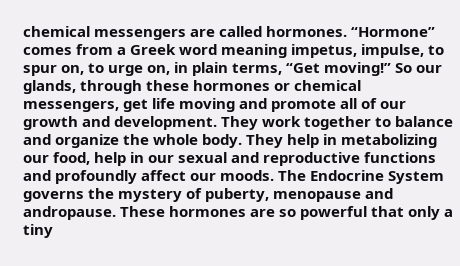chemical messengers are called hormones. “Hormone” comes from a Greek word meaning impetus, impulse, to spur on, to urge on, in plain terms, “Get moving!” So our glands, through these hormones or chemical messengers, get life moving and promote all of our growth and development. They work together to balance and organize the whole body. They help in metabolizing our food, help in our sexual and reproductive functions and profoundly affect our moods. The Endocrine System governs the mystery of puberty, menopause and andropause. These hormones are so powerful that only a tiny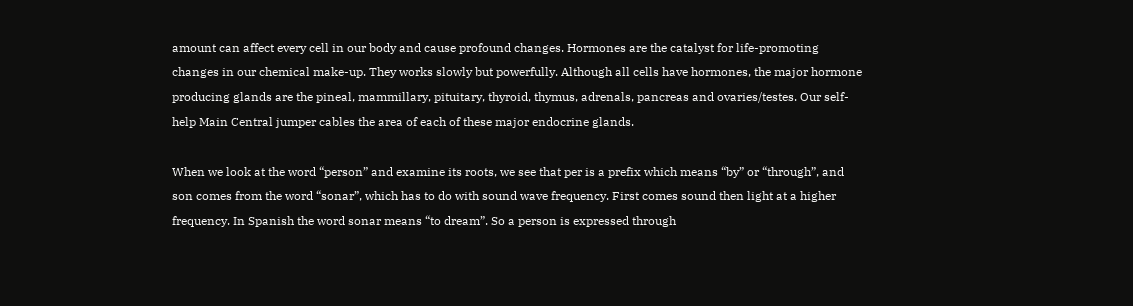amount can affect every cell in our body and cause profound changes. Hormones are the catalyst for life-promoting changes in our chemical make-up. They works slowly but powerfully. Although all cells have hormones, the major hormone producing glands are the pineal, mammillary, pituitary, thyroid, thymus, adrenals, pancreas and ovaries/testes. Our self-help Main Central jumper cables the area of each of these major endocrine glands.

When we look at the word “person” and examine its roots, we see that per is a prefix which means “by” or “through”, and son comes from the word “sonar”, which has to do with sound wave frequency. First comes sound then light at a higher frequency. In Spanish the word sonar means “to dream”. So a person is expressed through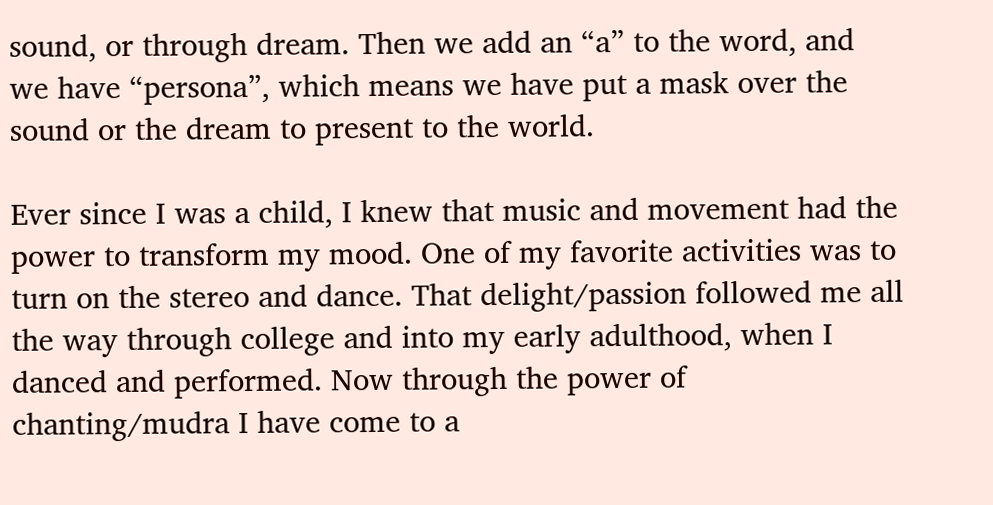sound, or through dream. Then we add an “a” to the word, and we have “persona”, which means we have put a mask over the sound or the dream to present to the world.

Ever since I was a child, I knew that music and movement had the power to transform my mood. One of my favorite activities was to turn on the stereo and dance. That delight/passion followed me all the way through college and into my early adulthood, when I danced and performed. Now through the power of chanting/mudra I have come to a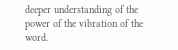deeper understanding of the power of the vibration of the word.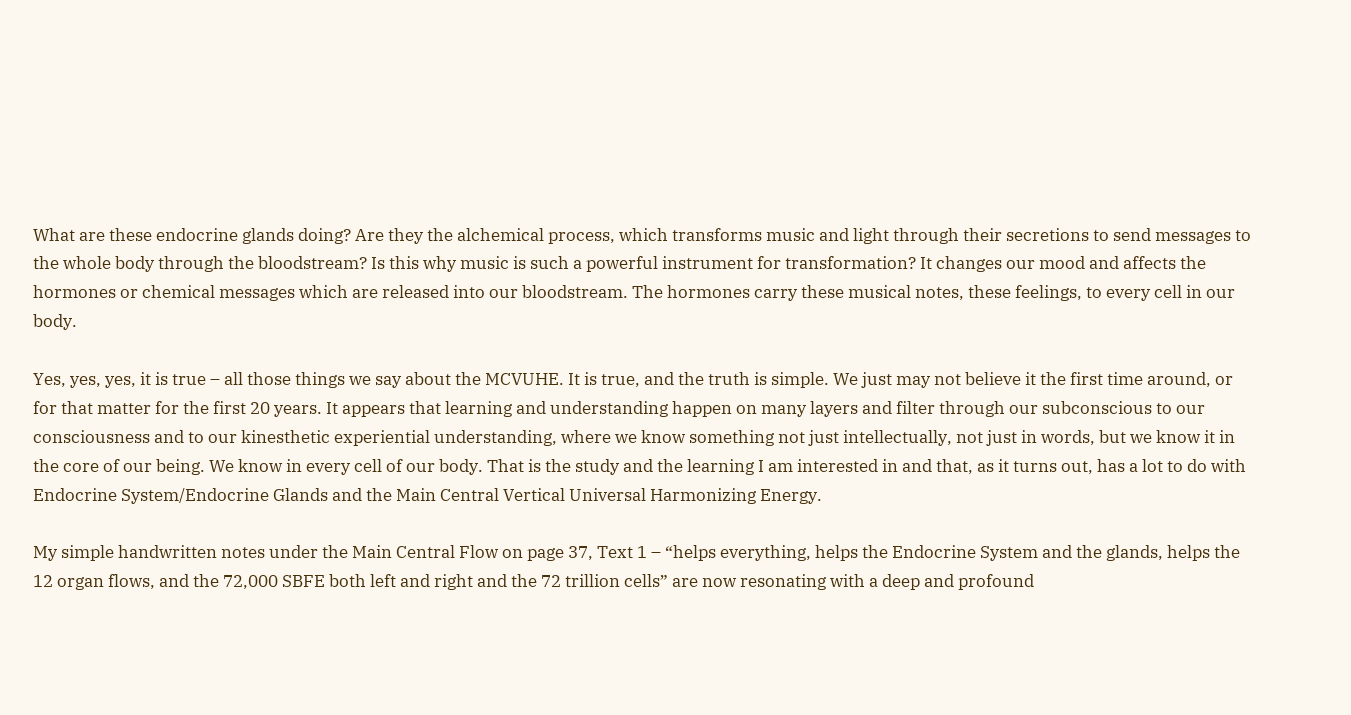What are these endocrine glands doing? Are they the alchemical process, which transforms music and light through their secretions to send messages to the whole body through the bloodstream? Is this why music is such a powerful instrument for transformation? It changes our mood and affects the hormones or chemical messages which are released into our bloodstream. The hormones carry these musical notes, these feelings, to every cell in our body.

Yes, yes, yes, it is true – all those things we say about the MCVUHE. It is true, and the truth is simple. We just may not believe it the first time around, or for that matter for the first 20 years. It appears that learning and understanding happen on many layers and filter through our subconscious to our consciousness and to our kinesthetic experiential understanding, where we know something not just intellectually, not just in words, but we know it in the core of our being. We know in every cell of our body. That is the study and the learning I am interested in and that, as it turns out, has a lot to do with Endocrine System/Endocrine Glands and the Main Central Vertical Universal Harmonizing Energy.

My simple handwritten notes under the Main Central Flow on page 37, Text 1 – “helps everything, helps the Endocrine System and the glands, helps the 12 organ flows, and the 72,000 SBFE both left and right and the 72 trillion cells” are now resonating with a deep and profound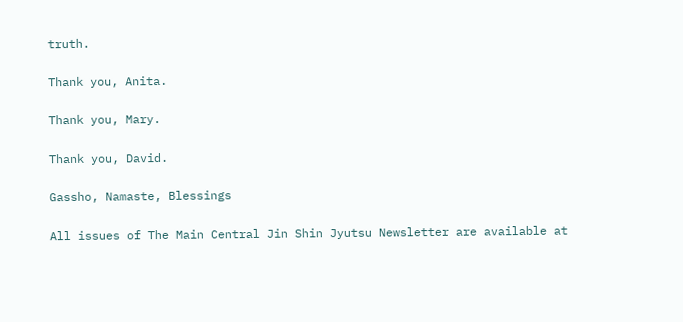truth.

Thank you, Anita.

Thank you, Mary.

Thank you, David.

Gassho, Namaste, Blessings

All issues of The Main Central Jin Shin Jyutsu Newsletter are available at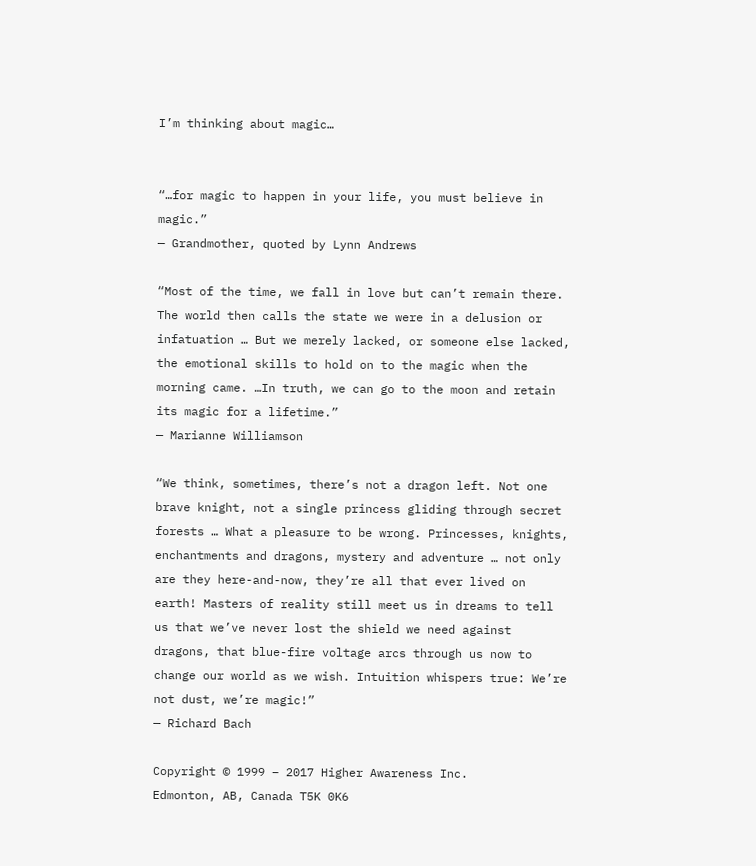I’m thinking about magic…


“…for magic to happen in your life, you must believe in magic.”
— Grandmother, quoted by Lynn Andrews

“Most of the time, we fall in love but can’t remain there. The world then calls the state we were in a delusion or infatuation … But we merely lacked, or someone else lacked, the emotional skills to hold on to the magic when the morning came. …In truth, we can go to the moon and retain its magic for a lifetime.”
— Marianne Williamson

“We think, sometimes, there’s not a dragon left. Not one brave knight, not a single princess gliding through secret forests … What a pleasure to be wrong. Princesses, knights, enchantments and dragons, mystery and adventure … not only are they here-and-now, they’re all that ever lived on earth! Masters of reality still meet us in dreams to tell us that we’ve never lost the shield we need against dragons, that blue-fire voltage arcs through us now to change our world as we wish. Intuition whispers true: We’re not dust, we’re magic!”
— Richard Bach

Copyright © 1999 – 2017 Higher Awareness Inc.
Edmonton, AB, Canada T5K 0K6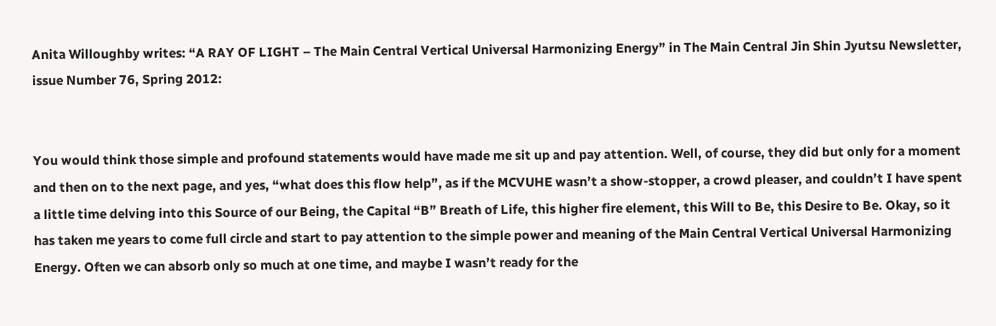Anita Willoughby writes: “A RAY OF LIGHT – The Main Central Vertical Universal Harmonizing Energy” in The Main Central Jin Shin Jyutsu Newsletter, issue Number 76, Spring 2012:


You would think those simple and profound statements would have made me sit up and pay attention. Well, of course, they did but only for a moment and then on to the next page, and yes, “what does this flow help”, as if the MCVUHE wasn’t a show-stopper, a crowd pleaser, and couldn’t I have spent a little time delving into this Source of our Being, the Capital “B” Breath of Life, this higher fire element, this Will to Be, this Desire to Be. Okay, so it has taken me years to come full circle and start to pay attention to the simple power and meaning of the Main Central Vertical Universal Harmonizing Energy. Often we can absorb only so much at one time, and maybe I wasn’t ready for the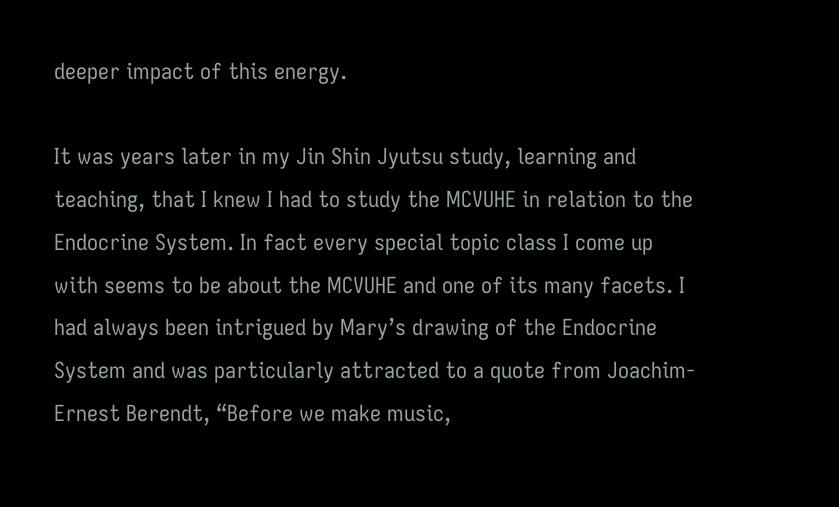deeper impact of this energy.

It was years later in my Jin Shin Jyutsu study, learning and teaching, that I knew I had to study the MCVUHE in relation to the Endocrine System. In fact every special topic class I come up with seems to be about the MCVUHE and one of its many facets. I had always been intrigued by Mary’s drawing of the Endocrine System and was particularly attracted to a quote from Joachim-Ernest Berendt, “Before we make music,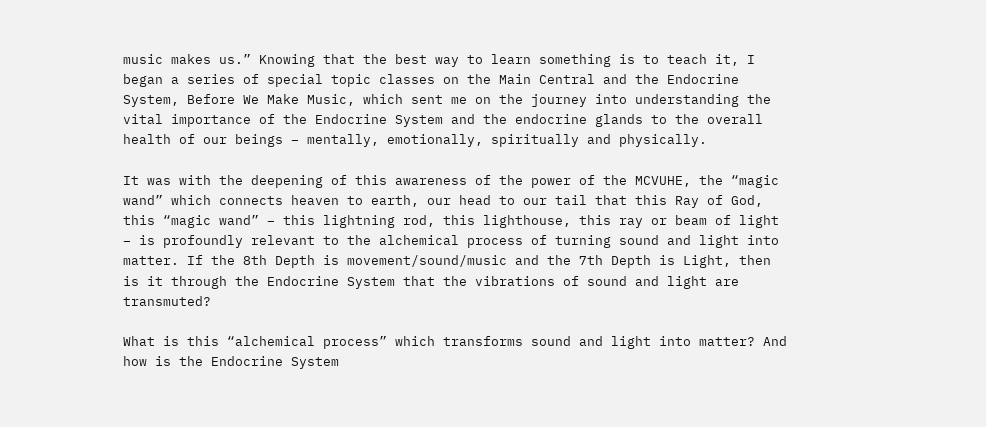music makes us.” Knowing that the best way to learn something is to teach it, I began a series of special topic classes on the Main Central and the Endocrine System, Before We Make Music, which sent me on the journey into understanding the vital importance of the Endocrine System and the endocrine glands to the overall health of our beings – mentally, emotionally, spiritually and physically.

It was with the deepening of this awareness of the power of the MCVUHE, the “magic wand” which connects heaven to earth, our head to our tail that this Ray of God, this “magic wand” – this lightning rod, this lighthouse, this ray or beam of light – is profoundly relevant to the alchemical process of turning sound and light into matter. If the 8th Depth is movement/sound/music and the 7th Depth is Light, then is it through the Endocrine System that the vibrations of sound and light are transmuted?

What is this “alchemical process” which transforms sound and light into matter? And how is the Endocrine System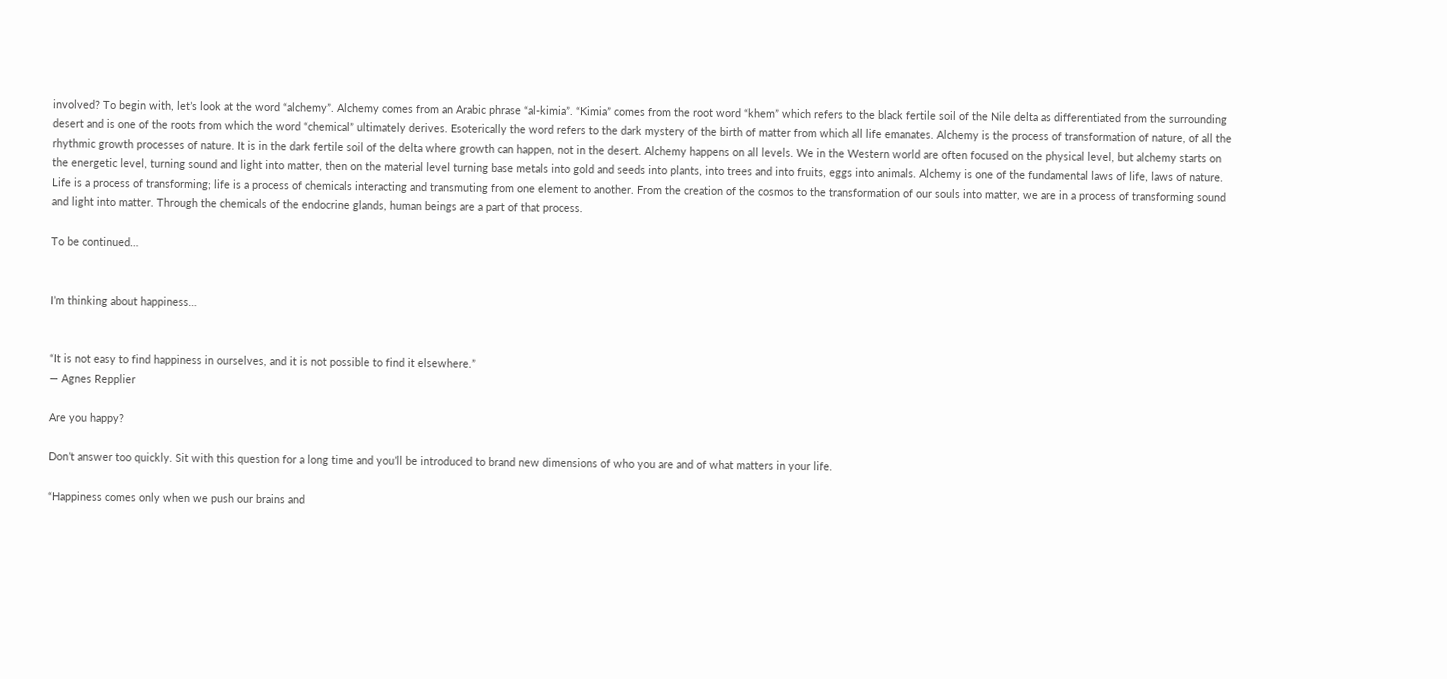involved? To begin with, let’s look at the word “alchemy”. Alchemy comes from an Arabic phrase “al-kimia”. “Kimia” comes from the root word “khem” which refers to the black fertile soil of the Nile delta as differentiated from the surrounding desert and is one of the roots from which the word “chemical” ultimately derives. Esoterically the word refers to the dark mystery of the birth of matter from which all life emanates. Alchemy is the process of transformation of nature, of all the rhythmic growth processes of nature. It is in the dark fertile soil of the delta where growth can happen, not in the desert. Alchemy happens on all levels. We in the Western world are often focused on the physical level, but alchemy starts on the energetic level, turning sound and light into matter, then on the material level turning base metals into gold and seeds into plants, into trees and into fruits, eggs into animals. Alchemy is one of the fundamental laws of life, laws of nature. Life is a process of transforming; life is a process of chemicals interacting and transmuting from one element to another. From the creation of the cosmos to the transformation of our souls into matter, we are in a process of transforming sound and light into matter. Through the chemicals of the endocrine glands, human beings are a part of that process.

To be continued…


I’m thinking about happiness…


“It is not easy to find happiness in ourselves, and it is not possible to find it elsewhere.”
— Agnes Repplier

Are you happy?

Don’t answer too quickly. Sit with this question for a long time and you’ll be introduced to brand new dimensions of who you are and of what matters in your life.

“Happiness comes only when we push our brains and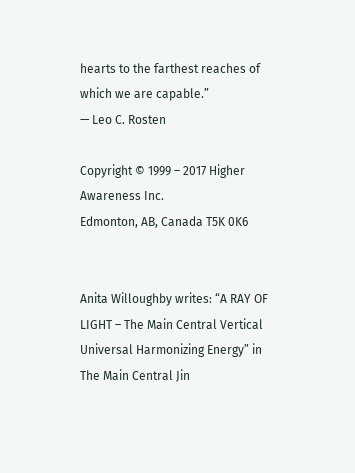hearts to the farthest reaches of which we are capable.”
— Leo C. Rosten

Copyright © 1999 – 2017 Higher Awareness Inc.
Edmonton, AB, Canada T5K 0K6


Anita Willoughby writes: “A RAY OF LIGHT – The Main Central Vertical Universal Harmonizing Energy” in The Main Central Jin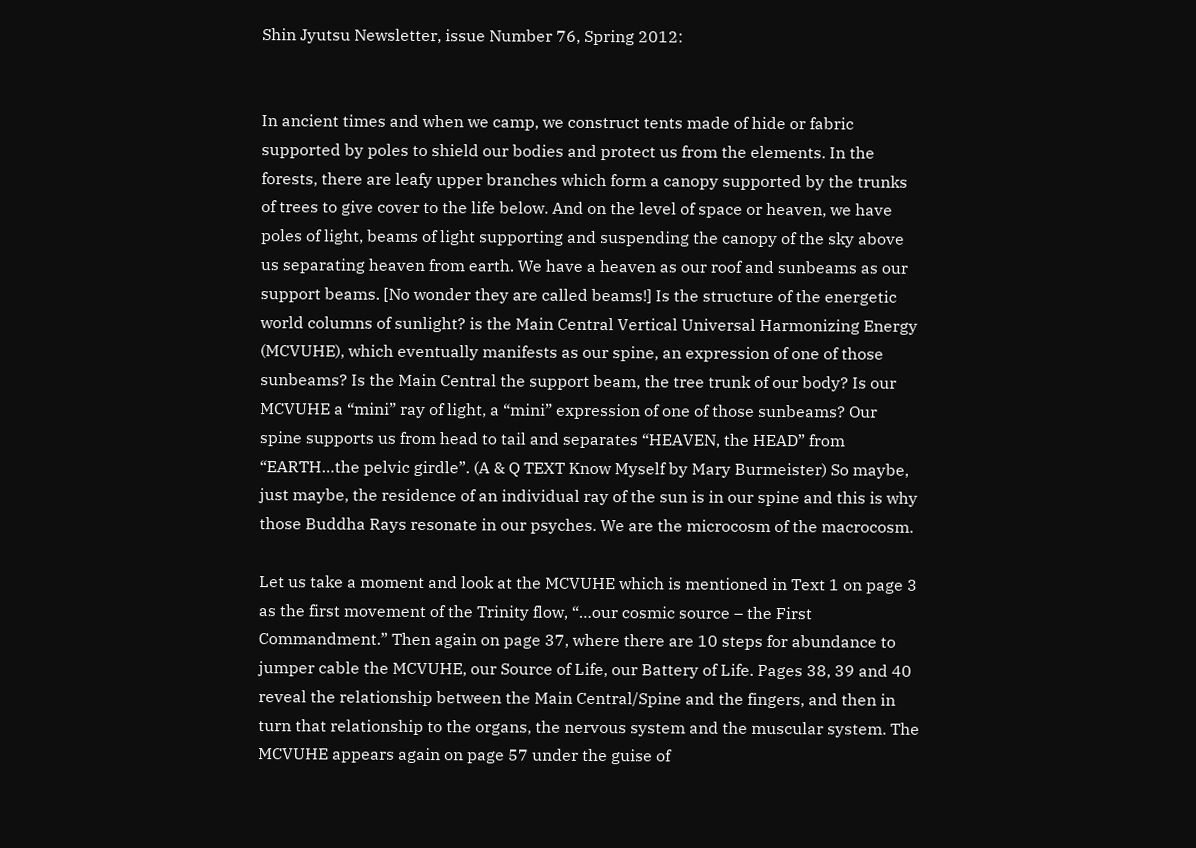Shin Jyutsu Newsletter, issue Number 76, Spring 2012:


In ancient times and when we camp, we construct tents made of hide or fabric supported by poles to shield our bodies and protect us from the elements. In the forests, there are leafy upper branches which form a canopy supported by the trunks of trees to give cover to the life below. And on the level of space or heaven, we have poles of light, beams of light supporting and suspending the canopy of the sky above us separating heaven from earth. We have a heaven as our roof and sunbeams as our support beams. [No wonder they are called beams!] Is the structure of the energetic world columns of sunlight? is the Main Central Vertical Universal Harmonizing Energy (MCVUHE), which eventually manifests as our spine, an expression of one of those sunbeams? Is the Main Central the support beam, the tree trunk of our body? Is our MCVUHE a “mini” ray of light, a “mini” expression of one of those sunbeams? Our spine supports us from head to tail and separates “HEAVEN, the HEAD” from “EARTH…the pelvic girdle”. (A & Q TEXT Know Myself by Mary Burmeister) So maybe, just maybe, the residence of an individual ray of the sun is in our spine and this is why those Buddha Rays resonate in our psyches. We are the microcosm of the macrocosm.

Let us take a moment and look at the MCVUHE which is mentioned in Text 1 on page 3 as the first movement of the Trinity flow, “…our cosmic source – the First Commandment.” Then again on page 37, where there are 10 steps for abundance to jumper cable the MCVUHE, our Source of Life, our Battery of Life. Pages 38, 39 and 40 reveal the relationship between the Main Central/Spine and the fingers, and then in turn that relationship to the organs, the nervous system and the muscular system. The MCVUHE appears again on page 57 under the guise of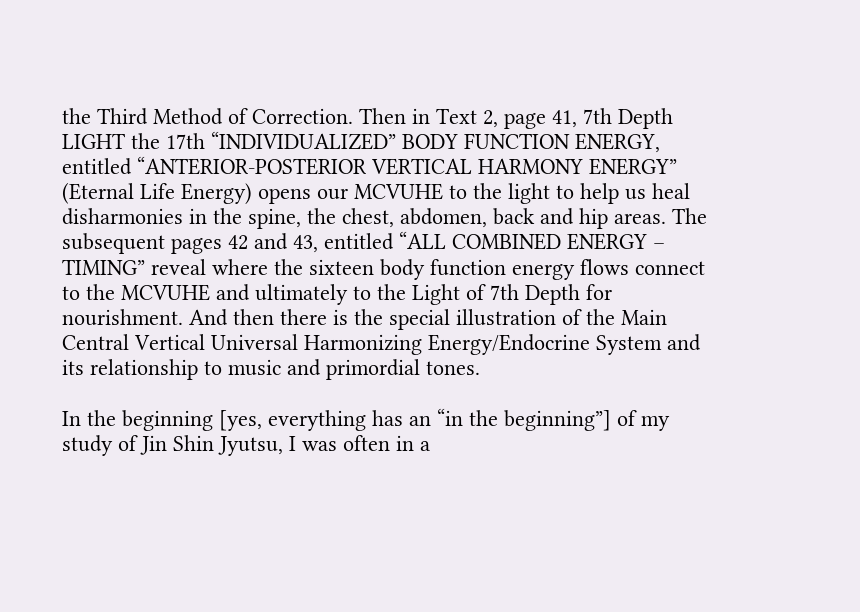the Third Method of Correction. Then in Text 2, page 41, 7th Depth LIGHT the 17th “INDIVIDUALIZED” BODY FUNCTION ENERGY, entitled “ANTERIOR-POSTERIOR VERTICAL HARMONY ENERGY” (Eternal Life Energy) opens our MCVUHE to the light to help us heal disharmonies in the spine, the chest, abdomen, back and hip areas. The subsequent pages 42 and 43, entitled “ALL COMBINED ENERGY – TIMING” reveal where the sixteen body function energy flows connect to the MCVUHE and ultimately to the Light of 7th Depth for nourishment. And then there is the special illustration of the Main Central Vertical Universal Harmonizing Energy/Endocrine System and its relationship to music and primordial tones.

In the beginning [yes, everything has an “in the beginning”] of my study of Jin Shin Jyutsu, I was often in a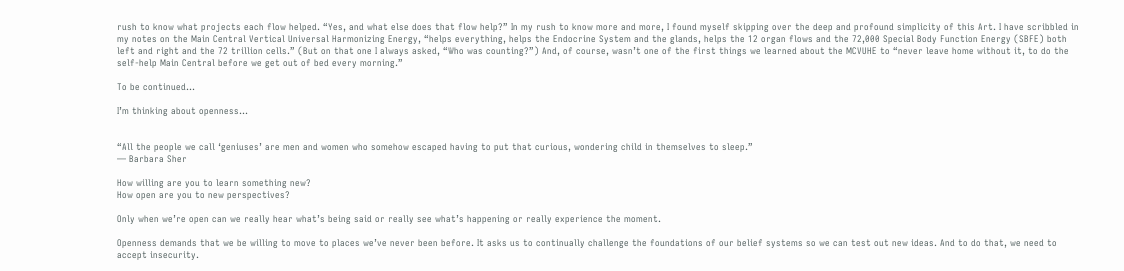rush to know what projects each flow helped. “Yes, and what else does that flow help?” In my rush to know more and more, I found myself skipping over the deep and profound simplicity of this Art. I have scribbled in my notes on the Main Central Vertical Universal Harmonizing Energy, “helps everything, helps the Endocrine System and the glands, helps the 12 organ flows and the 72,000 Special Body Function Energy (SBFE) both left and right and the 72 trillion cells.” (But on that one I always asked, “Who was counting?”) And, of course, wasn’t one of the first things we learned about the MCVUHE to “never leave home without it, to do the self-help Main Central before we get out of bed every morning.”

To be continued…

I’m thinking about openness…


“All the people we call ‘geniuses’ are men and women who somehow escaped having to put that curious, wondering child in themselves to sleep.”
— Barbara Sher

How willing are you to learn something new?
How open are you to new perspectives?

Only when we’re open can we really hear what’s being said or really see what’s happening or really experience the moment.

Openness demands that we be willing to move to places we’ve never been before. It asks us to continually challenge the foundations of our belief systems so we can test out new ideas. And to do that, we need to accept insecurity.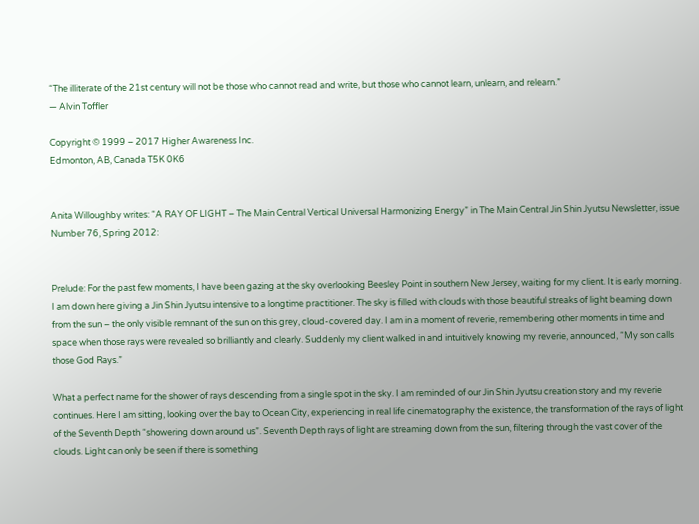“The illiterate of the 21st century will not be those who cannot read and write, but those who cannot learn, unlearn, and relearn.”
— Alvin Toffler

Copyright © 1999 – 2017 Higher Awareness Inc.
Edmonton, AB, Canada T5K 0K6


Anita Willoughby writes: “A RAY OF LIGHT – The Main Central Vertical Universal Harmonizing Energy” in The Main Central Jin Shin Jyutsu Newsletter, issue Number 76, Spring 2012:


Prelude: For the past few moments, I have been gazing at the sky overlooking Beesley Point in southern New Jersey, waiting for my client. It is early morning. I am down here giving a Jin Shin Jyutsu intensive to a longtime practitioner. The sky is filled with clouds with those beautiful streaks of light beaming down from the sun – the only visible remnant of the sun on this grey, cloud-covered day. I am in a moment of reverie, remembering other moments in time and space when those rays were revealed so brilliantly and clearly. Suddenly my client walked in and intuitively knowing my reverie, announced, “My son calls those God Rays.”

What a perfect name for the shower of rays descending from a single spot in the sky. I am reminded of our Jin Shin Jyutsu creation story and my reverie continues. Here I am sitting, looking over the bay to Ocean City, experiencing in real life cinematography the existence, the transformation of the rays of light of the Seventh Depth “showering down around us”. Seventh Depth rays of light are streaming down from the sun, filtering through the vast cover of the clouds. Light can only be seen if there is something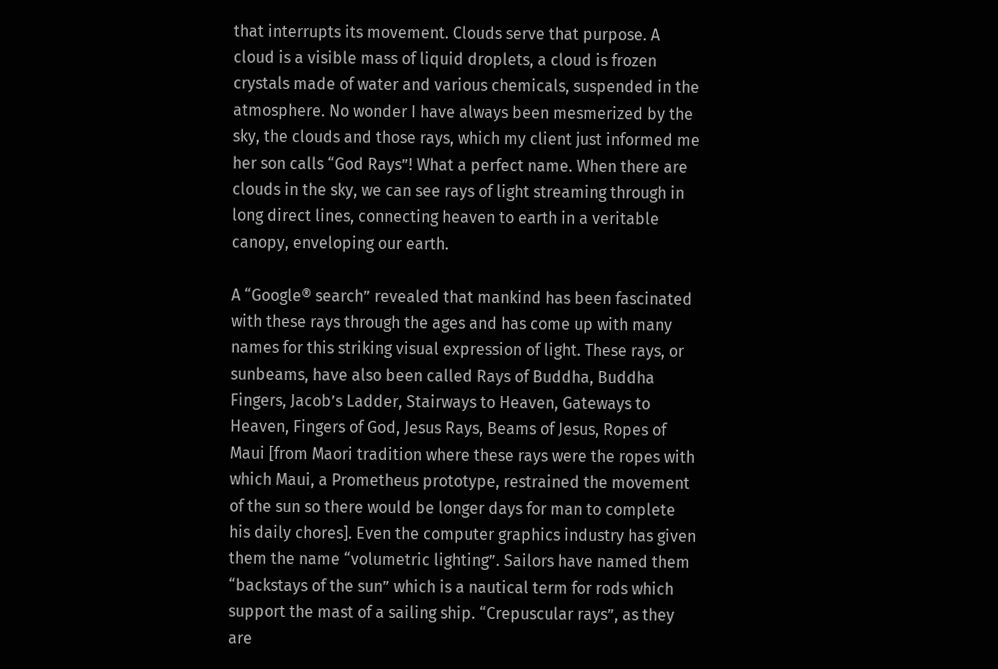that interrupts its movement. Clouds serve that purpose. A cloud is a visible mass of liquid droplets, a cloud is frozen crystals made of water and various chemicals, suspended in the atmosphere. No wonder I have always been mesmerized by the sky, the clouds and those rays, which my client just informed me her son calls “God Rays”! What a perfect name. When there are clouds in the sky, we can see rays of light streaming through in long direct lines, connecting heaven to earth in a veritable canopy, enveloping our earth.

A “Google® search” revealed that mankind has been fascinated with these rays through the ages and has come up with many names for this striking visual expression of light. These rays, or sunbeams, have also been called Rays of Buddha, Buddha Fingers, Jacob’s Ladder, Stairways to Heaven, Gateways to Heaven, Fingers of God, Jesus Rays, Beams of Jesus, Ropes of Maui [from Maori tradition where these rays were the ropes with which Maui, a Prometheus prototype, restrained the movement of the sun so there would be longer days for man to complete his daily chores]. Even the computer graphics industry has given them the name “volumetric lighting”. Sailors have named them “backstays of the sun” which is a nautical term for rods which support the mast of a sailing ship. “Crepuscular rays”, as they are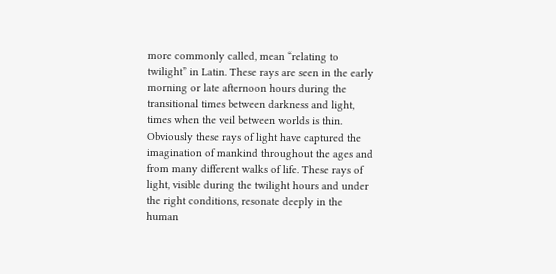more commonly called, mean “relating to twilight” in Latin. These rays are seen in the early morning or late afternoon hours during the transitional times between darkness and light, times when the veil between worlds is thin. Obviously these rays of light have captured the imagination of mankind throughout the ages and from many different walks of life. These rays of light, visible during the twilight hours and under the right conditions, resonate deeply in the human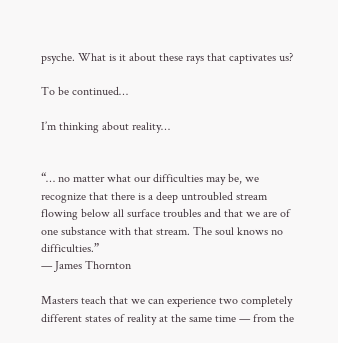psyche. What is it about these rays that captivates us?

To be continued…

I’m thinking about reality…


“… no matter what our difficulties may be, we recognize that there is a deep untroubled stream flowing below all surface troubles and that we are of one substance with that stream. The soul knows no difficulties.”
— James Thornton

Masters teach that we can experience two completely different states of reality at the same time — from the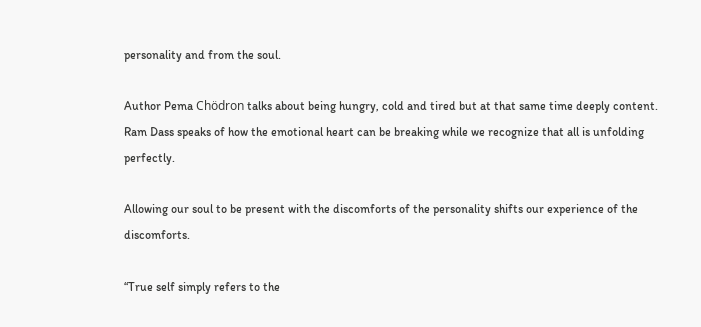personality and from the soul.

Author Pema Chödron talks about being hungry, cold and tired but at that same time deeply content. Ram Dass speaks of how the emotional heart can be breaking while we recognize that all is unfolding perfectly.

Allowing our soul to be present with the discomforts of the personality shifts our experience of the discomforts.

“True self simply refers to the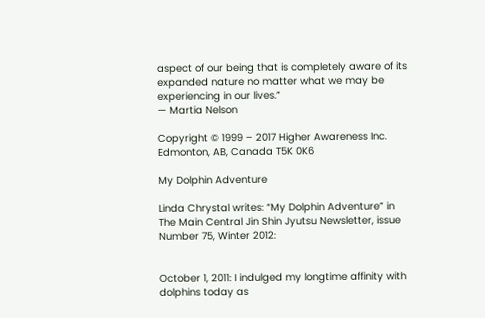aspect of our being that is completely aware of its expanded nature no matter what we may be experiencing in our lives.”
— Martia Nelson

Copyright © 1999 – 2017 Higher Awareness Inc.
Edmonton, AB, Canada T5K 0K6

My Dolphin Adventure

Linda Chrystal writes: “My Dolphin Adventure” in The Main Central Jin Shin Jyutsu Newsletter, issue Number 75, Winter 2012:


October 1, 2011: I indulged my longtime affinity with dolphins today as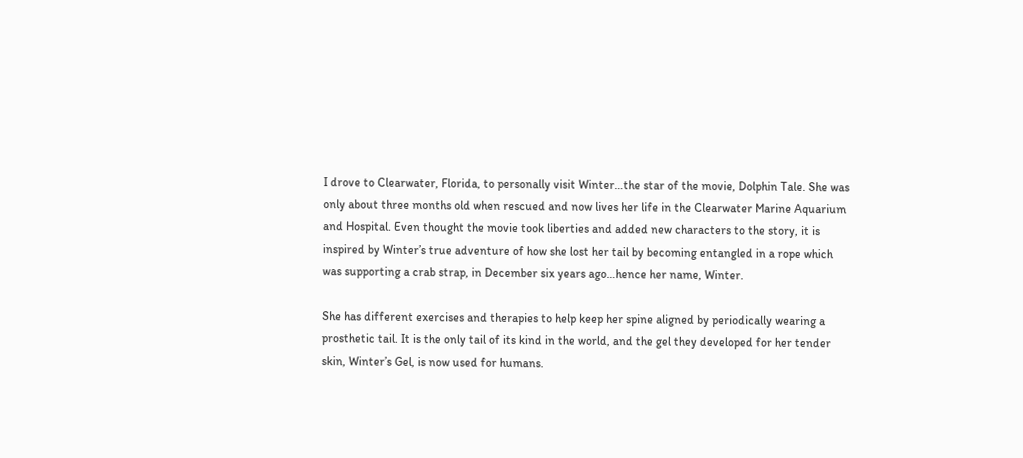I drove to Clearwater, Florida, to personally visit Winter…the star of the movie, Dolphin Tale. She was only about three months old when rescued and now lives her life in the Clearwater Marine Aquarium and Hospital. Even thought the movie took liberties and added new characters to the story, it is inspired by Winter’s true adventure of how she lost her tail by becoming entangled in a rope which was supporting a crab strap, in December six years ago…hence her name, Winter.

She has different exercises and therapies to help keep her spine aligned by periodically wearing a prosthetic tail. It is the only tail of its kind in the world, and the gel they developed for her tender skin, Winter’s Gel, is now used for humans.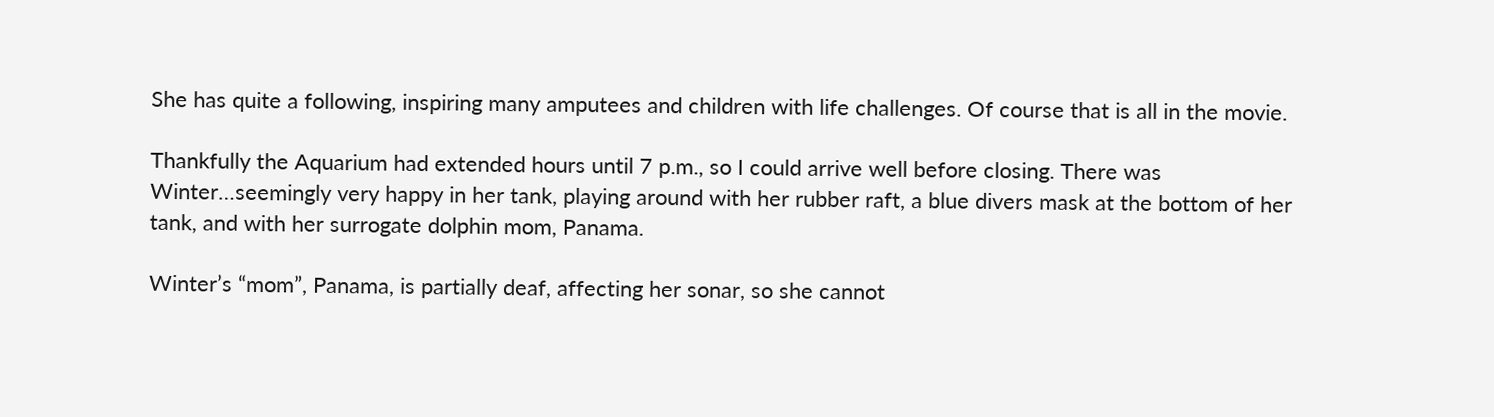She has quite a following, inspiring many amputees and children with life challenges. Of course that is all in the movie.

Thankfully the Aquarium had extended hours until 7 p.m., so I could arrive well before closing. There was Winter…seemingly very happy in her tank, playing around with her rubber raft, a blue divers mask at the bottom of her tank, and with her surrogate dolphin mom, Panama.

Winter’s “mom”, Panama, is partially deaf, affecting her sonar, so she cannot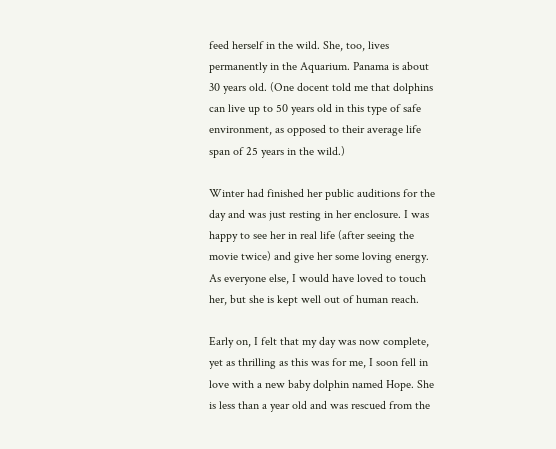feed herself in the wild. She, too, lives permanently in the Aquarium. Panama is about 30 years old. (One docent told me that dolphins can live up to 50 years old in this type of safe environment, as opposed to their average life span of 25 years in the wild.)

Winter had finished her public auditions for the day and was just resting in her enclosure. I was happy to see her in real life (after seeing the movie twice) and give her some loving energy. As everyone else, I would have loved to touch her, but she is kept well out of human reach.

Early on, I felt that my day was now complete, yet as thrilling as this was for me, I soon fell in love with a new baby dolphin named Hope. She is less than a year old and was rescued from the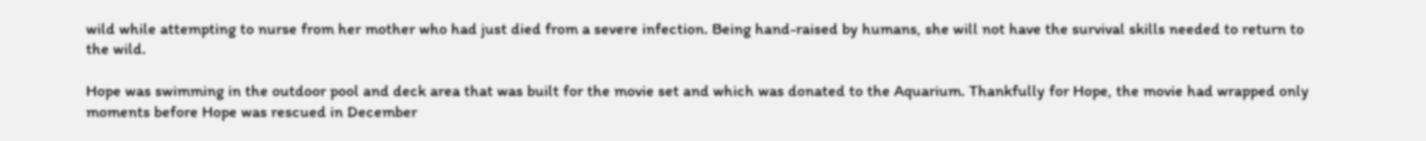wild while attempting to nurse from her mother who had just died from a severe infection. Being hand-raised by humans, she will not have the survival skills needed to return to the wild.

Hope was swimming in the outdoor pool and deck area that was built for the movie set and which was donated to the Aquarium. Thankfully for Hope, the movie had wrapped only moments before Hope was rescued in December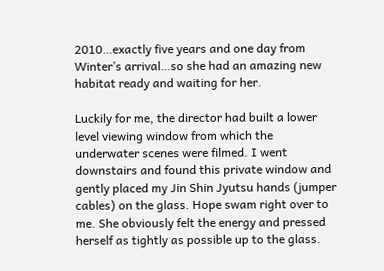2010…exactly five years and one day from Winter’s arrival…so she had an amazing new habitat ready and waiting for her.

Luckily for me, the director had built a lower level viewing window from which the underwater scenes were filmed. I went downstairs and found this private window and gently placed my Jin Shin Jyutsu hands (jumper cables) on the glass. Hope swam right over to me. She obviously felt the energy and pressed herself as tightly as possible up to the glass.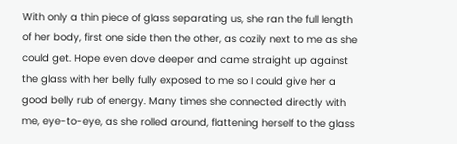With only a thin piece of glass separating us, she ran the full length of her body, first one side then the other, as cozily next to me as she could get. Hope even dove deeper and came straight up against the glass with her belly fully exposed to me so I could give her a good belly rub of energy. Many times she connected directly with me, eye-to-eye, as she rolled around, flattening herself to the glass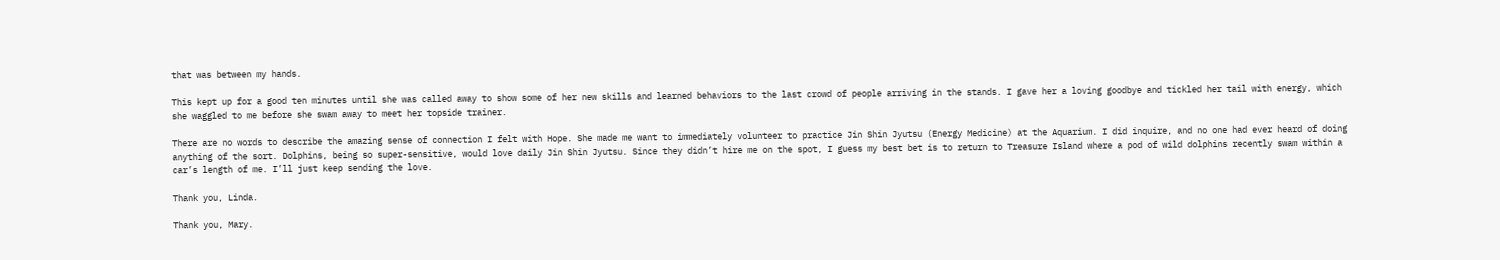that was between my hands.

This kept up for a good ten minutes until she was called away to show some of her new skills and learned behaviors to the last crowd of people arriving in the stands. I gave her a loving goodbye and tickled her tail with energy, which she waggled to me before she swam away to meet her topside trainer.

There are no words to describe the amazing sense of connection I felt with Hope. She made me want to immediately volunteer to practice Jin Shin Jyutsu (Energy Medicine) at the Aquarium. I did inquire, and no one had ever heard of doing anything of the sort. Dolphins, being so super-sensitive, would love daily Jin Shin Jyutsu. Since they didn’t hire me on the spot, I guess my best bet is to return to Treasure Island where a pod of wild dolphins recently swam within a car’s length of me. I’ll just keep sending the love.

Thank you, Linda.

Thank you, Mary.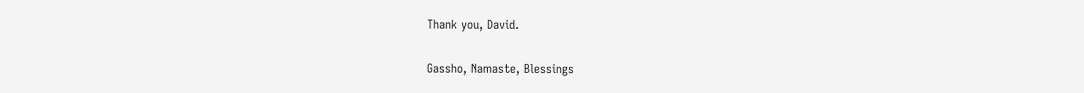Thank you, David.

Gassho, Namaste, Blessings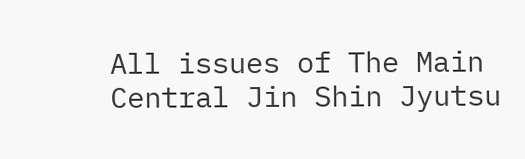All issues of The Main Central Jin Shin Jyutsu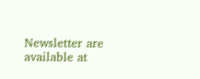Newsletter are available at